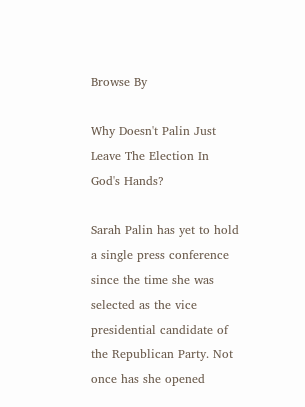Browse By

Why Doesn't Palin Just Leave The Election In God's Hands?

Sarah Palin has yet to hold a single press conference since the time she was selected as the vice presidential candidate of the Republican Party. Not once has she opened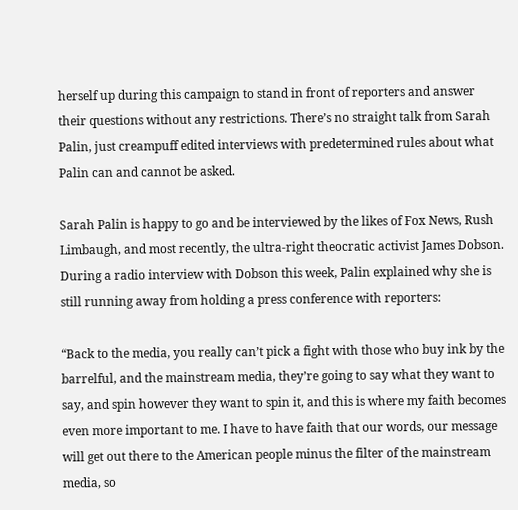herself up during this campaign to stand in front of reporters and answer their questions without any restrictions. There’s no straight talk from Sarah Palin, just creampuff edited interviews with predetermined rules about what Palin can and cannot be asked.

Sarah Palin is happy to go and be interviewed by the likes of Fox News, Rush Limbaugh, and most recently, the ultra-right theocratic activist James Dobson. During a radio interview with Dobson this week, Palin explained why she is still running away from holding a press conference with reporters:

“Back to the media, you really can’t pick a fight with those who buy ink by the barrelful, and the mainstream media, they’re going to say what they want to say, and spin however they want to spin it, and this is where my faith becomes even more important to me. I have to have faith that our words, our message will get out there to the American people minus the filter of the mainstream media, so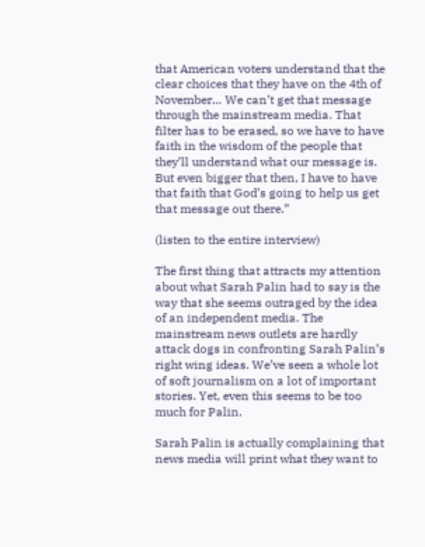that American voters understand that the clear choices that they have on the 4th of November… We can’t get that message through the mainstream media. That filter has to be erased, so we have to have faith in the wisdom of the people that they’ll understand what our message is. But even bigger that then, I have to have that faith that God’s going to help us get that message out there.”

(listen to the entire interview)

The first thing that attracts my attention about what Sarah Palin had to say is the way that she seems outraged by the idea of an independent media. The mainstream news outlets are hardly attack dogs in confronting Sarah Palin’s right wing ideas. We’ve seen a whole lot of soft journalism on a lot of important stories. Yet, even this seems to be too much for Palin.

Sarah Palin is actually complaining that news media will print what they want to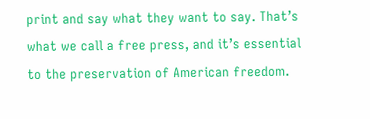print and say what they want to say. That’s what we call a free press, and it’s essential to the preservation of American freedom.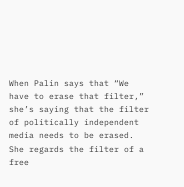When Palin says that “We have to erase that filter,” she’s saying that the filter of politically independent media needs to be erased. She regards the filter of a free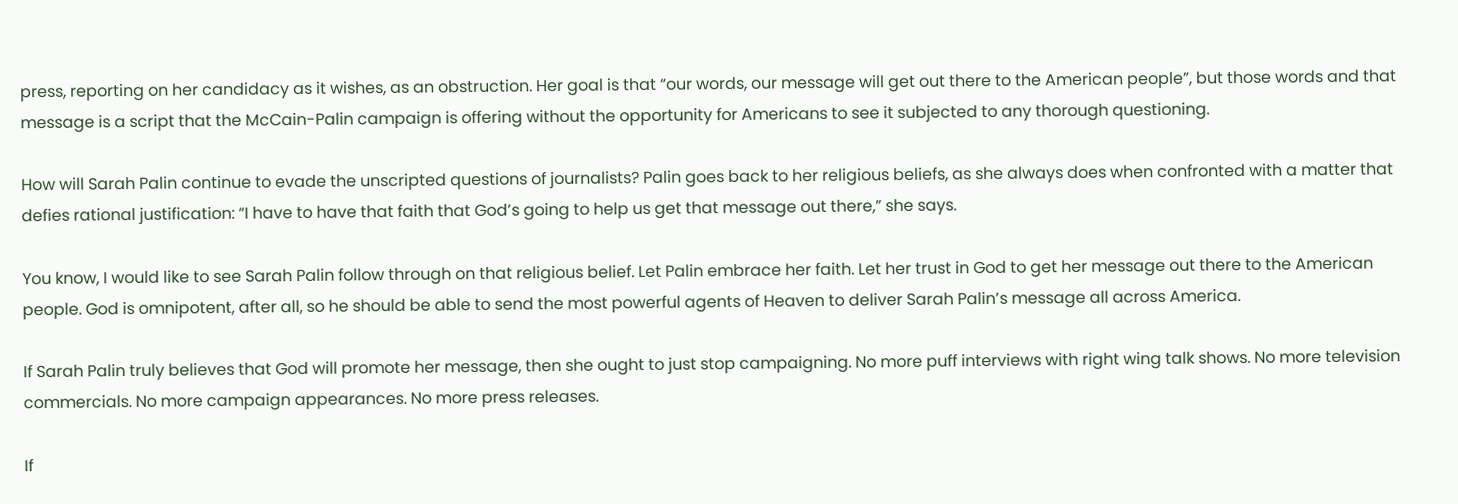press, reporting on her candidacy as it wishes, as an obstruction. Her goal is that “our words, our message will get out there to the American people”, but those words and that message is a script that the McCain-Palin campaign is offering without the opportunity for Americans to see it subjected to any thorough questioning.

How will Sarah Palin continue to evade the unscripted questions of journalists? Palin goes back to her religious beliefs, as she always does when confronted with a matter that defies rational justification: “I have to have that faith that God’s going to help us get that message out there,” she says.

You know, I would like to see Sarah Palin follow through on that religious belief. Let Palin embrace her faith. Let her trust in God to get her message out there to the American people. God is omnipotent, after all, so he should be able to send the most powerful agents of Heaven to deliver Sarah Palin’s message all across America.

If Sarah Palin truly believes that God will promote her message, then she ought to just stop campaigning. No more puff interviews with right wing talk shows. No more television commercials. No more campaign appearances. No more press releases.

If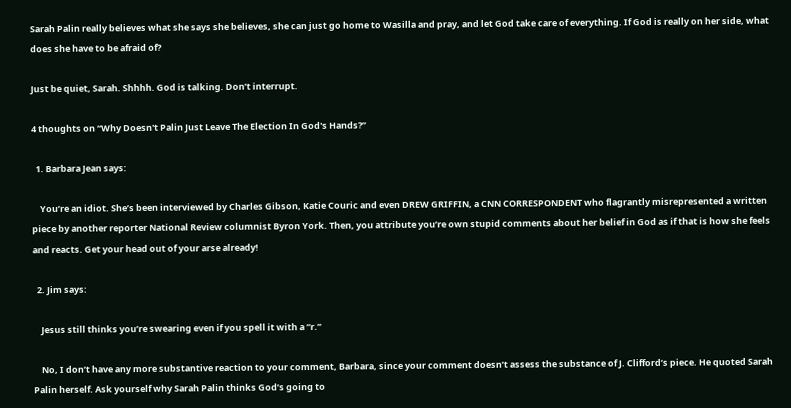Sarah Palin really believes what she says she believes, she can just go home to Wasilla and pray, and let God take care of everything. If God is really on her side, what does she have to be afraid of?

Just be quiet, Sarah. Shhhh. God is talking. Don’t interrupt.

4 thoughts on “Why Doesn't Palin Just Leave The Election In God's Hands?”

  1. Barbara Jean says:

    You’re an idiot. She’s been interviewed by Charles Gibson, Katie Couric and even DREW GRIFFIN, a CNN CORRESPONDENT who flagrantly misrepresented a written piece by another reporter National Review columnist Byron York. Then, you attribute you’re own stupid comments about her belief in God as if that is how she feels and reacts. Get your head out of your arse already!

  2. Jim says:

    Jesus still thinks you’re swearing even if you spell it with a “r.”

    No, I don’t have any more substantive reaction to your comment, Barbara, since your comment doesn’t assess the substance of J. Clifford’s piece. He quoted Sarah Palin herself. Ask yourself why Sarah Palin thinks God’s going to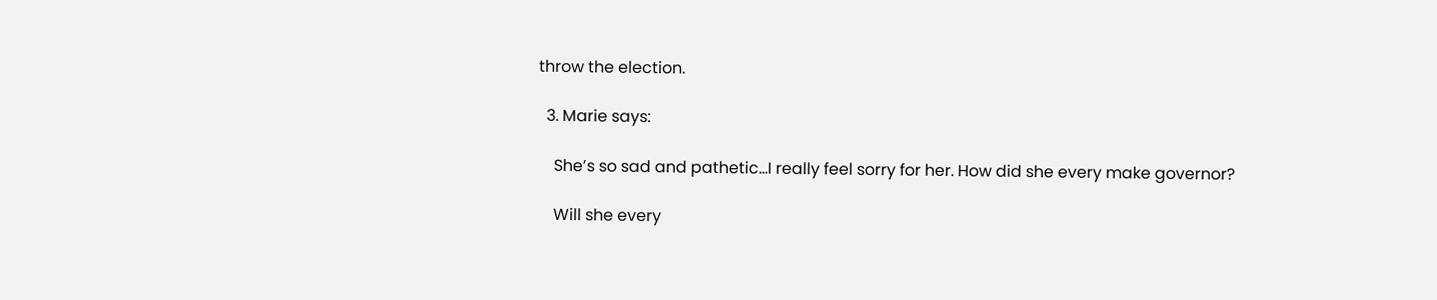throw the election.

  3. Marie says:

    She’s so sad and pathetic…I really feel sorry for her. How did she every make governor?

    Will she every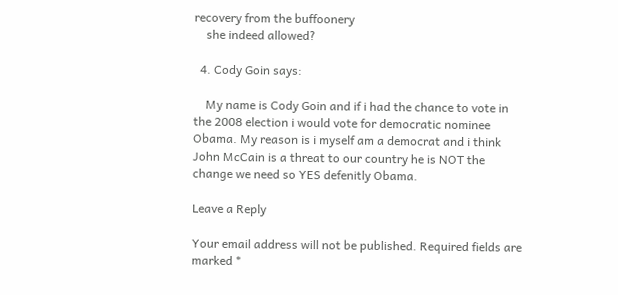recovery from the buffoonery
    she indeed allowed?

  4. Cody Goin says:

    My name is Cody Goin and if i had the chance to vote in the 2008 election i would vote for democratic nominee Obama. My reason is i myself am a democrat and i think John McCain is a threat to our country he is NOT the change we need so YES defenitly Obama.

Leave a Reply

Your email address will not be published. Required fields are marked *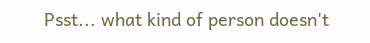Psst... what kind of person doesn't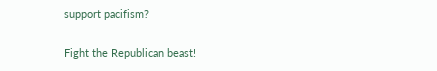support pacifism?

Fight the Republican beast!